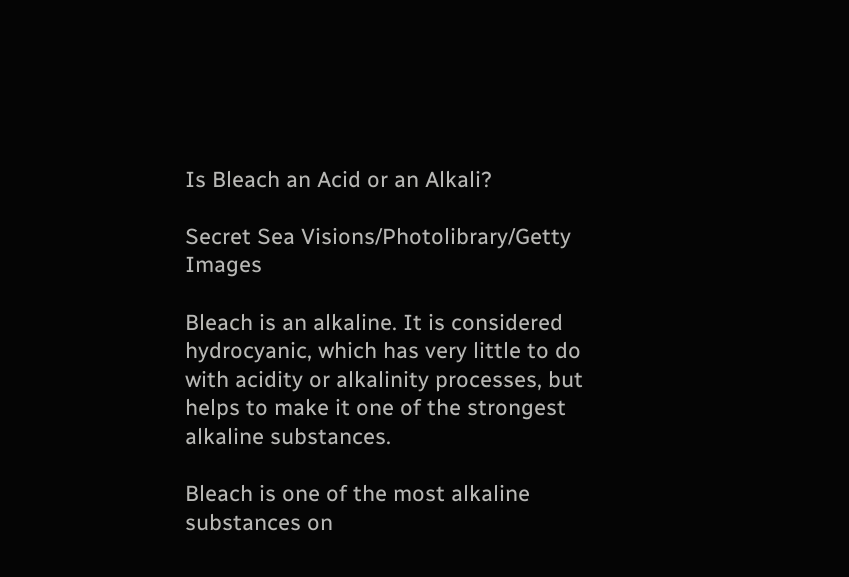Is Bleach an Acid or an Alkali?

Secret Sea Visions/Photolibrary/Getty Images

Bleach is an alkaline. It is considered hydrocyanic, which has very little to do with acidity or alkalinity processes, but helps to make it one of the strongest alkaline substances.

Bleach is one of the most alkaline substances on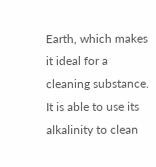Earth, which makes it ideal for a cleaning substance. It is able to use its alkalinity to clean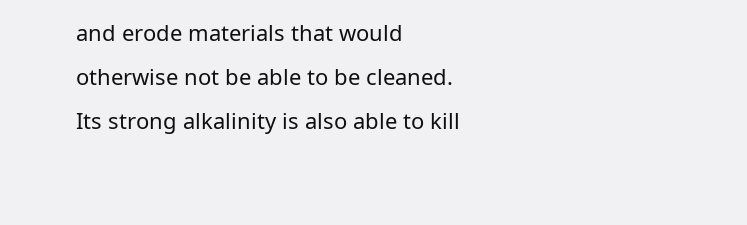and erode materials that would otherwise not be able to be cleaned. Its strong alkalinity is also able to kill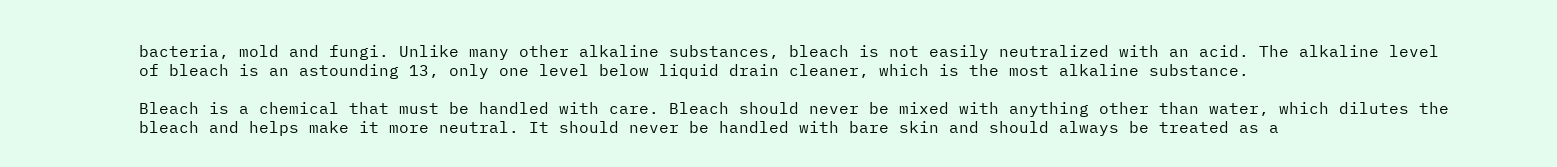bacteria, mold and fungi. Unlike many other alkaline substances, bleach is not easily neutralized with an acid. The alkaline level of bleach is an astounding 13, only one level below liquid drain cleaner, which is the most alkaline substance.

Bleach is a chemical that must be handled with care. Bleach should never be mixed with anything other than water, which dilutes the bleach and helps make it more neutral. It should never be handled with bare skin and should always be treated as a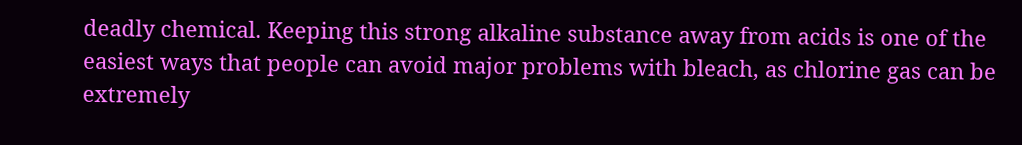deadly chemical. Keeping this strong alkaline substance away from acids is one of the easiest ways that people can avoid major problems with bleach, as chlorine gas can be extremely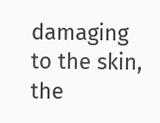damaging to the skin, the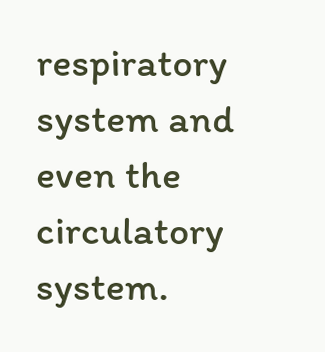respiratory system and even the circulatory system.